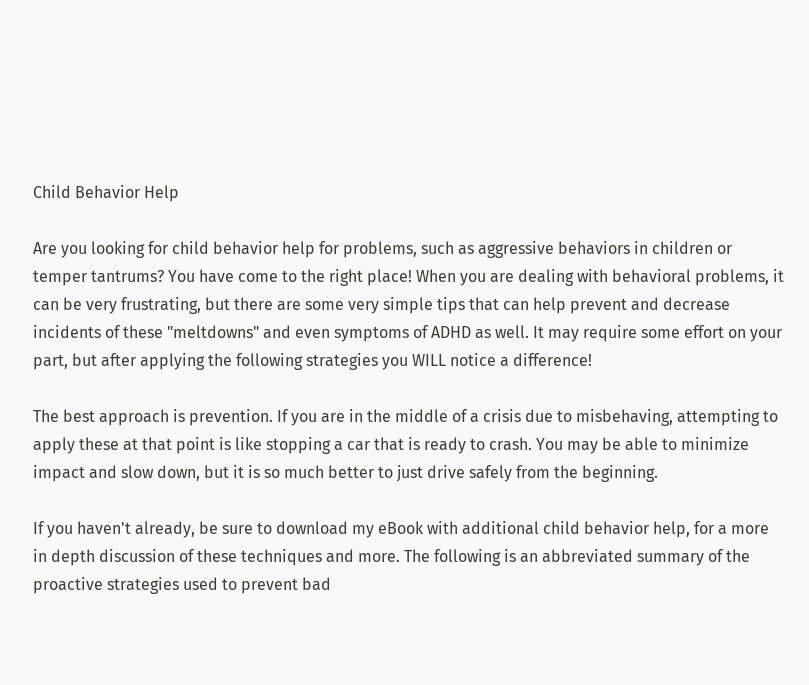Child Behavior Help

Are you looking for child behavior help for problems, such as aggressive behaviors in children or temper tantrums? You have come to the right place! When you are dealing with behavioral problems, it can be very frustrating, but there are some very simple tips that can help prevent and decrease incidents of these "meltdowns" and even symptoms of ADHD as well. It may require some effort on your part, but after applying the following strategies you WILL notice a difference!

The best approach is prevention. If you are in the middle of a crisis due to misbehaving, attempting to apply these at that point is like stopping a car that is ready to crash. You may be able to minimize impact and slow down, but it is so much better to just drive safely from the beginning.

If you haven't already, be sure to download my eBook with additional child behavior help, for a more in depth discussion of these techniques and more. The following is an abbreviated summary of the proactive strategies used to prevent bad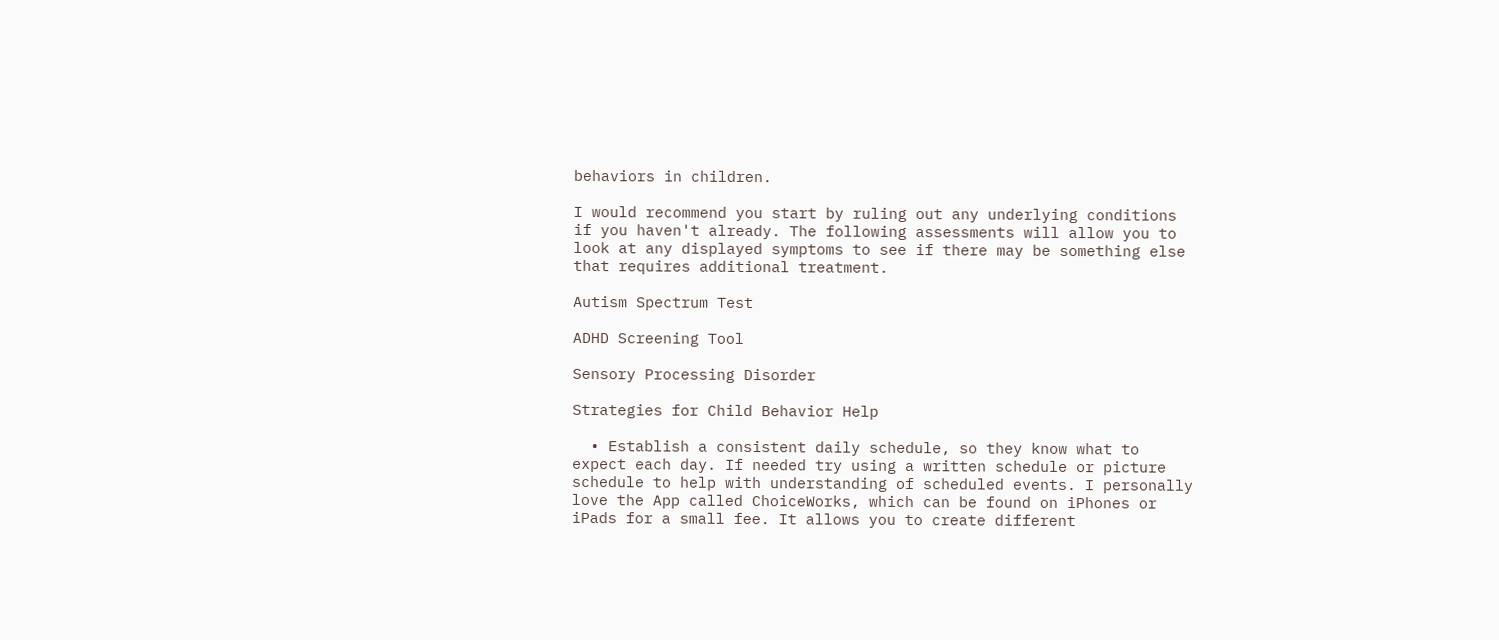behaviors in children.

I would recommend you start by ruling out any underlying conditions if you haven't already. The following assessments will allow you to look at any displayed symptoms to see if there may be something else that requires additional treatment.

Autism Spectrum Test

ADHD Screening Tool

Sensory Processing Disorder

Strategies for Child Behavior Help

  • Establish a consistent daily schedule, so they know what to expect each day. If needed try using a written schedule or picture schedule to help with understanding of scheduled events. I personally love the App called ChoiceWorks, which can be found on iPhones or iPads for a small fee. It allows you to create different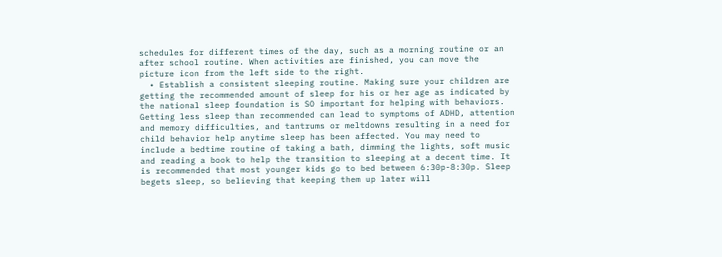schedules for different times of the day, such as a morning routine or an after school routine. When activities are finished, you can move the picture icon from the left side to the right.
  • Establish a consistent sleeping routine. Making sure your children are getting the recommended amount of sleep for his or her age as indicated by the national sleep foundation is SO important for helping with behaviors. Getting less sleep than recommended can lead to symptoms of ADHD, attention and memory difficulties, and tantrums or meltdowns resulting in a need for child behavior help anytime sleep has been affected. You may need to include a bedtime routine of taking a bath, dimming the lights, soft music and reading a book to help the transition to sleeping at a decent time. It is recommended that most younger kids go to bed between 6:30p-8:30p. Sleep begets sleep, so believing that keeping them up later will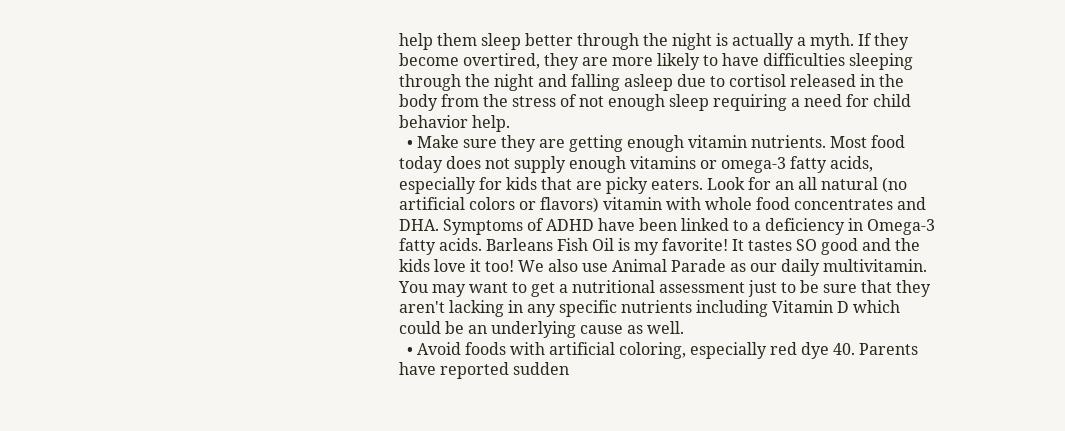help them sleep better through the night is actually a myth. If they become overtired, they are more likely to have difficulties sleeping through the night and falling asleep due to cortisol released in the body from the stress of not enough sleep requiring a need for child behavior help.
  • Make sure they are getting enough vitamin nutrients. Most food today does not supply enough vitamins or omega-3 fatty acids, especially for kids that are picky eaters. Look for an all natural (no artificial colors or flavors) vitamin with whole food concentrates and DHA. Symptoms of ADHD have been linked to a deficiency in Omega-3 fatty acids. Barleans Fish Oil is my favorite! It tastes SO good and the kids love it too! We also use Animal Parade as our daily multivitamin. You may want to get a nutritional assessment just to be sure that they aren't lacking in any specific nutrients including Vitamin D which could be an underlying cause as well.
  • Avoid foods with artificial coloring, especially red dye 40. Parents have reported sudden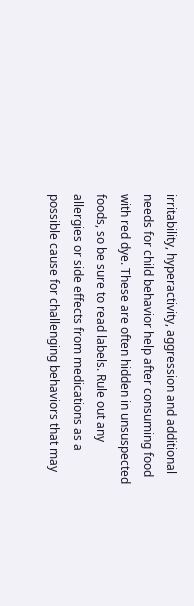irritability, hyperactivity, aggression and additional needs for child behavior help after consuming food with red dye. These are often hidden in unsuspected foods, so be sure to read labels. Rule out any allergies or side effects from medications as a possible cause for challenging behaviors that may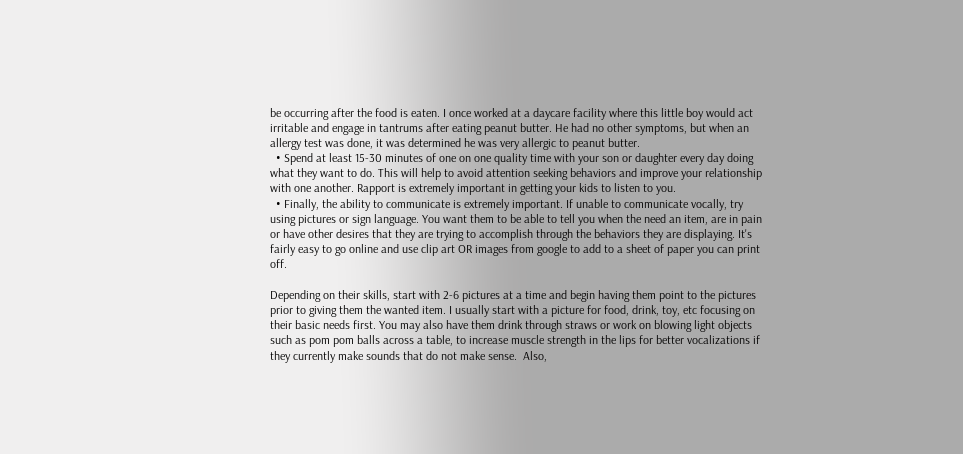be occurring after the food is eaten. I once worked at a daycare facility where this little boy would act irritable and engage in tantrums after eating peanut butter. He had no other symptoms, but when an allergy test was done, it was determined he was very allergic to peanut butter.
  • Spend at least 15-30 minutes of one on one quality time with your son or daughter every day doing what they want to do. This will help to avoid attention seeking behaviors and improve your relationship with one another. Rapport is extremely important in getting your kids to listen to you.
  • Finally, the ability to communicate is extremely important. If unable to communicate vocally, try using pictures or sign language. You want them to be able to tell you when the need an item, are in pain or have other desires that they are trying to accomplish through the behaviors they are displaying. It's fairly easy to go online and use clip art OR images from google to add to a sheet of paper you can print off.

Depending on their skills, start with 2-6 pictures at a time and begin having them point to the pictures prior to giving them the wanted item. I usually start with a picture for food, drink, toy, etc focusing on their basic needs first. You may also have them drink through straws or work on blowing light objects such as pom pom balls across a table, to increase muscle strength in the lips for better vocalizations if they currently make sounds that do not make sense.  Also,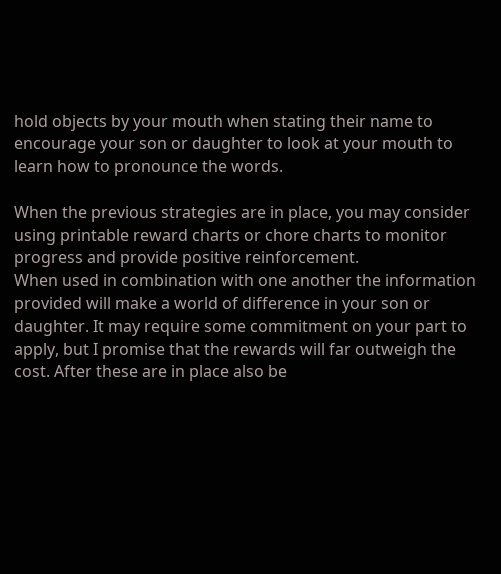hold objects by your mouth when stating their name to encourage your son or daughter to look at your mouth to learn how to pronounce the words.

When the previous strategies are in place, you may consider using printable reward charts or chore charts to monitor progress and provide positive reinforcement.
When used in combination with one another the information provided will make a world of difference in your son or daughter. It may require some commitment on your part to apply, but I promise that the rewards will far outweigh the cost. After these are in place also be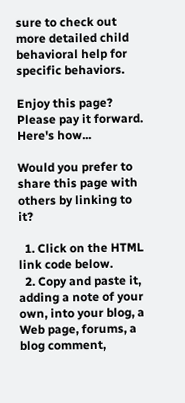sure to check out more detailed child behavioral help for specific behaviors.

Enjoy this page? Please pay it forward. Here's how...

Would you prefer to share this page with others by linking to it?

  1. Click on the HTML link code below.
  2. Copy and paste it, adding a note of your own, into your blog, a Web page, forums, a blog comment,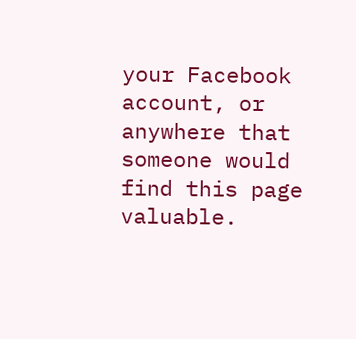your Facebook account, or anywhere that someone would find this page valuable.